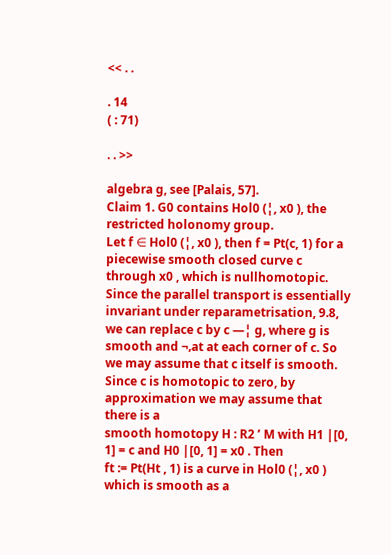<< . .

. 14
( : 71)

. . >>

algebra g, see [Palais, 57].
Claim 1. G0 contains Hol0 (¦, x0 ), the restricted holonomy group.
Let f ∈ Hol0 (¦, x0 ), then f = Pt(c, 1) for a piecewise smooth closed curve c
through x0 , which is nullhomotopic. Since the parallel transport is essentially
invariant under reparametrisation, 9.8, we can replace c by c —¦ g, where g is
smooth and ¬‚at at each corner of c. So we may assume that c itself is smooth.
Since c is homotopic to zero, by approximation we may assume that there is a
smooth homotopy H : R2 ’ M with H1 |[0, 1] = c and H0 |[0, 1] = x0 . Then
ft := Pt(Ht , 1) is a curve in Hol0 (¦, x0 ) which is smooth as a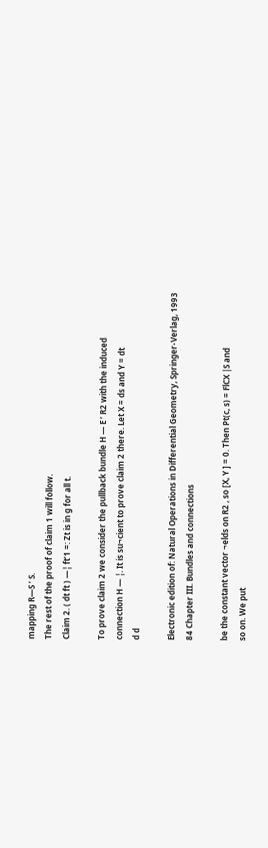mapping R—S ’ S.
The rest of the proof of claim 1 will follow.
Claim 2. ( dt ft ) —¦ ft’1 =: Zt is in g for all t.

To prove claim 2 we consider the pullback bundle H — E ’ R2 with the induced
connection H — ¦. It is su¬cient to prove claim 2 there. Let X = ds and Y = dt
d d

Electronic edition of: Natural Operations in Differential Geometry, Springer-Verlag, 1993
84 Chapter III. Bundles and connections

be the constant vector ¬elds on R2 , so [X, Y ] = 0. Then Pt(c, s) = FlCX |S and
so on. We put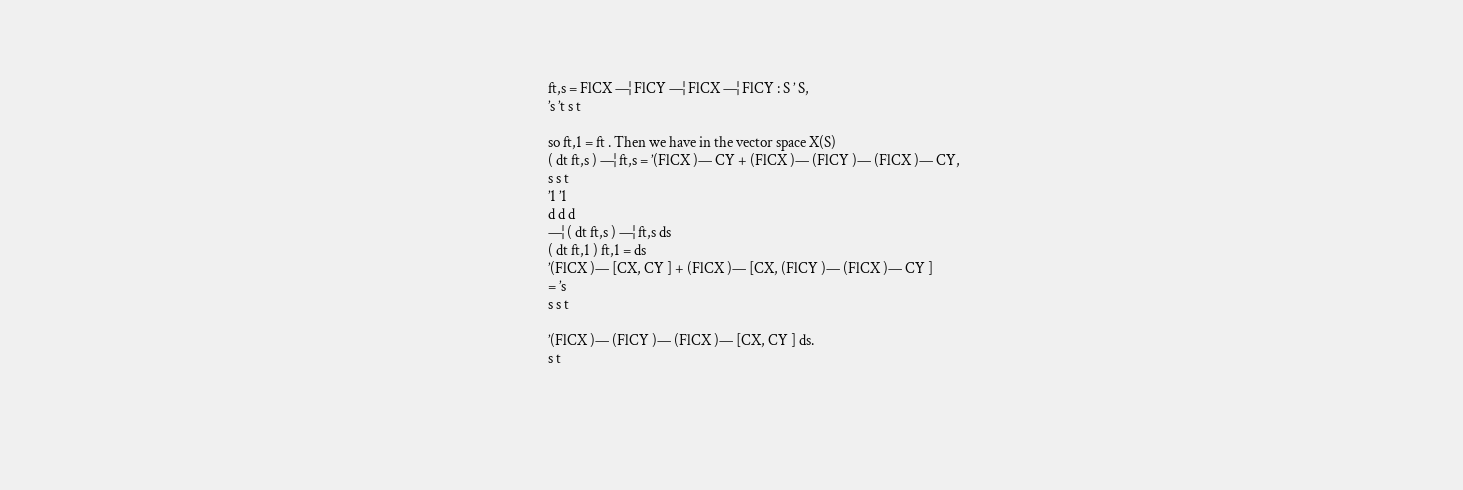ft,s = FlCX —¦ FlCY —¦ FlCX —¦ FlCY : S ’ S,
’s ’t s t

so ft,1 = ft . Then we have in the vector space X(S)
( dt ft,s ) —¦ ft,s = ’(FlCX )— CY + (FlCX )— (FlCY )— (FlCX )— CY,
s s t
’1 ’1
d d d
—¦ ( dt ft,s ) —¦ ft,s ds
( dt ft,1 ) ft,1 = ds
’(FlCX )— [CX, CY ] + (FlCX )— [CX, (FlCY )— (FlCX )— CY ]
= ’s
s s t

’(FlCX )— (FlCY )— (FlCX )— [CX, CY ] ds.
s t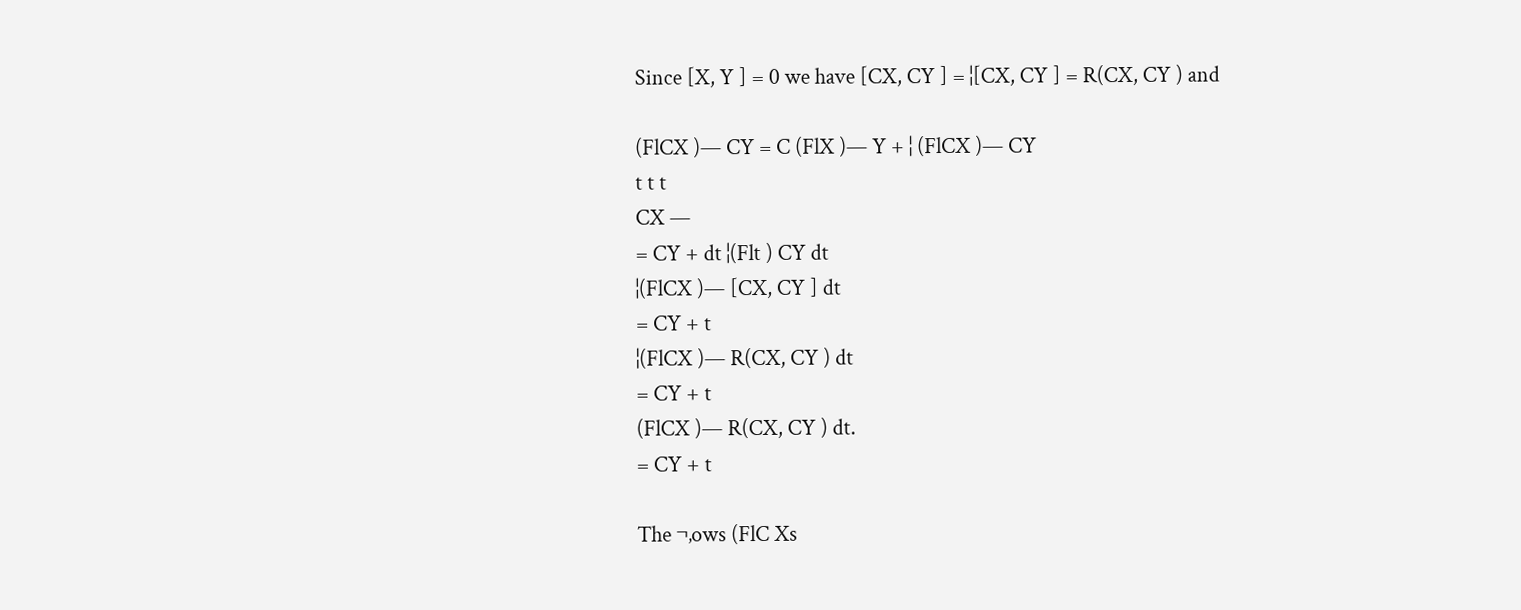Since [X, Y ] = 0 we have [CX, CY ] = ¦[CX, CY ] = R(CX, CY ) and

(FlCX )— CY = C (FlX )— Y + ¦ (FlCX )— CY
t t t
CX —
= CY + dt ¦(Flt ) CY dt
¦(FlCX )— [CX, CY ] dt
= CY + t
¦(FlCX )— R(CX, CY ) dt
= CY + t
(FlCX )— R(CX, CY ) dt.
= CY + t

The ¬‚ows (FlC Xs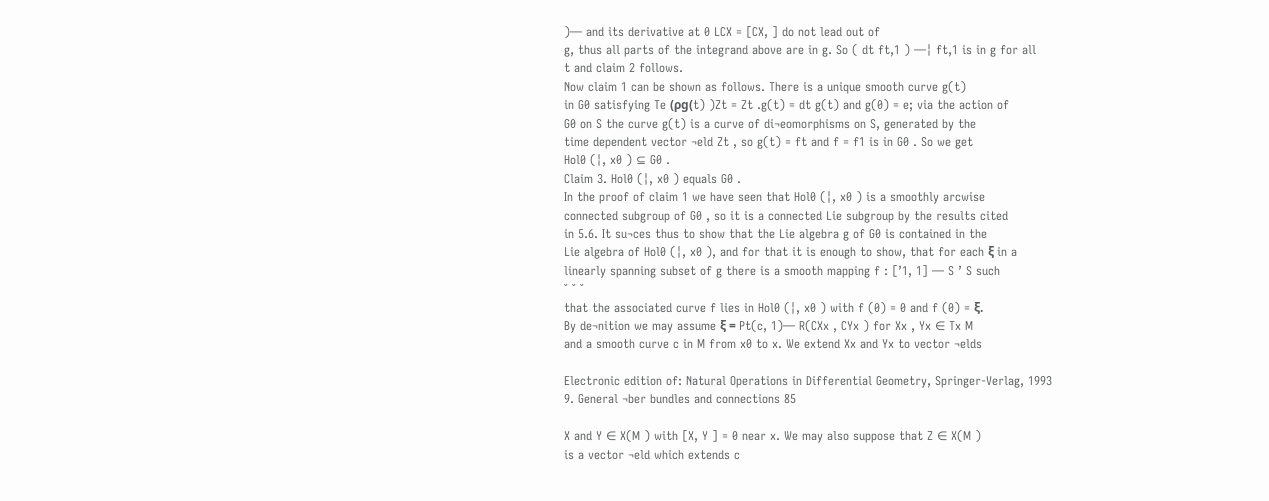)— and its derivative at 0 LCX = [CX, ] do not lead out of
g, thus all parts of the integrand above are in g. So ( dt ft,1 ) —¦ ft,1 is in g for all
t and claim 2 follows.
Now claim 1 can be shown as follows. There is a unique smooth curve g(t)
in G0 satisfying Te (ρg(t) )Zt = Zt .g(t) = dt g(t) and g(0) = e; via the action of
G0 on S the curve g(t) is a curve of di¬eomorphisms on S, generated by the
time dependent vector ¬eld Zt , so g(t) = ft and f = f1 is in G0 . So we get
Hol0 (¦, x0 ) ⊆ G0 .
Claim 3. Hol0 (¦, x0 ) equals G0 .
In the proof of claim 1 we have seen that Hol0 (¦, x0 ) is a smoothly arcwise
connected subgroup of G0 , so it is a connected Lie subgroup by the results cited
in 5.6. It su¬ces thus to show that the Lie algebra g of G0 is contained in the
Lie algebra of Hol0 (¦, x0 ), and for that it is enough to show, that for each ξ in a
linearly spanning subset of g there is a smooth mapping f : [’1, 1] — S ’ S such
ˇ ˇ ˇ
that the associated curve f lies in Hol0 (¦, x0 ) with f (0) = 0 and f (0) = ξ.
By de¬nition we may assume ξ = Pt(c, 1)— R(CXx , CYx ) for Xx , Yx ∈ Tx M
and a smooth curve c in M from x0 to x. We extend Xx and Yx to vector ¬elds

Electronic edition of: Natural Operations in Differential Geometry, Springer-Verlag, 1993
9. General ¬ber bundles and connections 85

X and Y ∈ X(M ) with [X, Y ] = 0 near x. We may also suppose that Z ∈ X(M )
is a vector ¬eld which extends c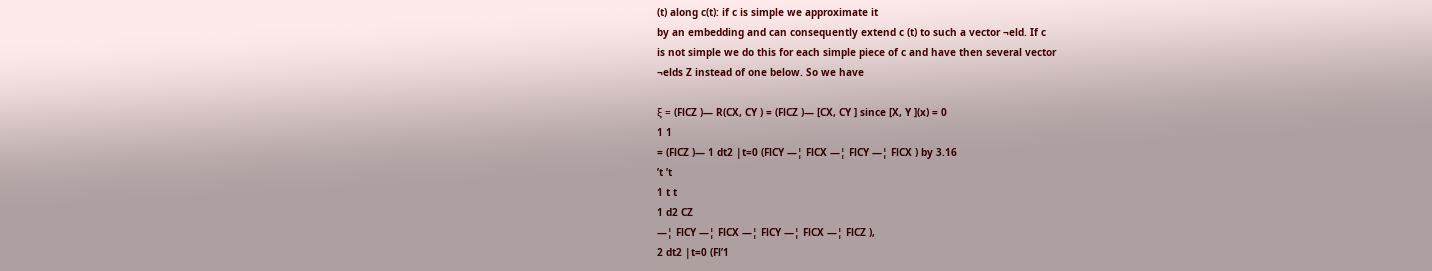(t) along c(t): if c is simple we approximate it
by an embedding and can consequently extend c (t) to such a vector ¬eld. If c
is not simple we do this for each simple piece of c and have then several vector
¬elds Z instead of one below. So we have

ξ = (FlCZ )— R(CX, CY ) = (FlCZ )— [CX, CY ] since [X, Y ](x) = 0
1 1
= (FlCZ )— 1 dt2 |t=0 (FlCY —¦ FlCX —¦ FlCY —¦ FlCX ) by 3.16
’t ’t
1 t t
1 d2 CZ
—¦ FlCY —¦ FlCX —¦ FlCY —¦ FlCX —¦ FlCZ ),
2 dt2 |t=0 (Fl’1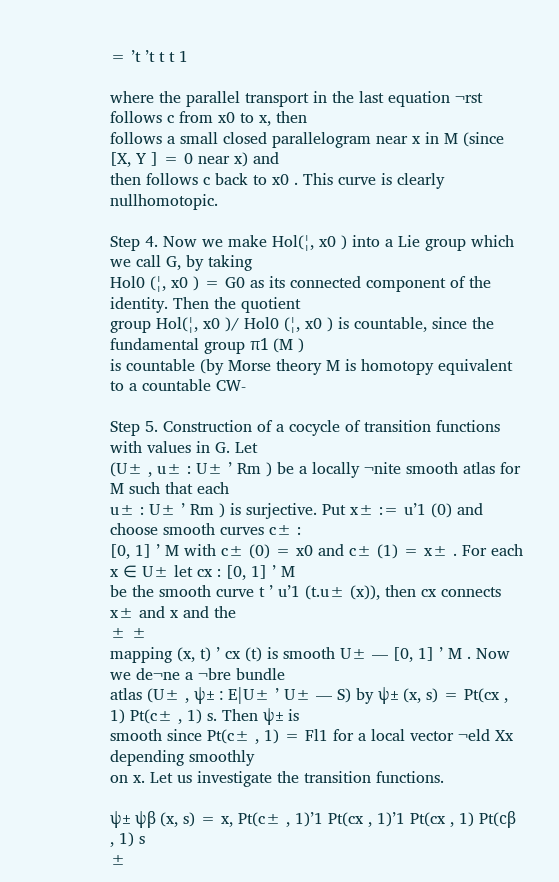= ’t ’t t t 1

where the parallel transport in the last equation ¬rst follows c from x0 to x, then
follows a small closed parallelogram near x in M (since [X, Y ] = 0 near x) and
then follows c back to x0 . This curve is clearly nullhomotopic.

Step 4. Now we make Hol(¦, x0 ) into a Lie group which we call G, by taking
Hol0 (¦, x0 ) = G0 as its connected component of the identity. Then the quotient
group Hol(¦, x0 )/ Hol0 (¦, x0 ) is countable, since the fundamental group π1 (M )
is countable (by Morse theory M is homotopy equivalent to a countable CW-

Step 5. Construction of a cocycle of transition functions with values in G. Let
(U± , u± : U± ’ Rm ) be a locally ¬nite smooth atlas for M such that each
u± : U± ’ Rm ) is surjective. Put x± := u’1 (0) and choose smooth curves c± :
[0, 1] ’ M with c± (0) = x0 and c± (1) = x± . For each x ∈ U± let cx : [0, 1] ’ M
be the smooth curve t ’ u’1 (t.u± (x)), then cx connects x± and x and the
± ±
mapping (x, t) ’ cx (t) is smooth U± — [0, 1] ’ M . Now we de¬ne a ¬bre bundle
atlas (U± , ψ± : E|U± ’ U± — S) by ψ± (x, s) = Pt(cx , 1) Pt(c± , 1) s. Then ψ± is
smooth since Pt(c± , 1) = Fl1 for a local vector ¬eld Xx depending smoothly
on x. Let us investigate the transition functions.

ψ± ψβ (x, s) = x, Pt(c± , 1)’1 Pt(cx , 1)’1 Pt(cx , 1) Pt(cβ , 1) s
±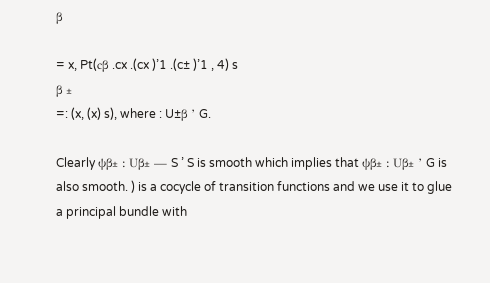β

= x, Pt(cβ .cx .(cx )’1 .(c± )’1 , 4) s
β ±
=: (x, (x) s), where : U±β ’ G.

Clearly ψβ± : Uβ± — S ’ S is smooth which implies that ψβ± : Uβ± ’ G is
also smooth. ) is a cocycle of transition functions and we use it to glue
a principal bundle with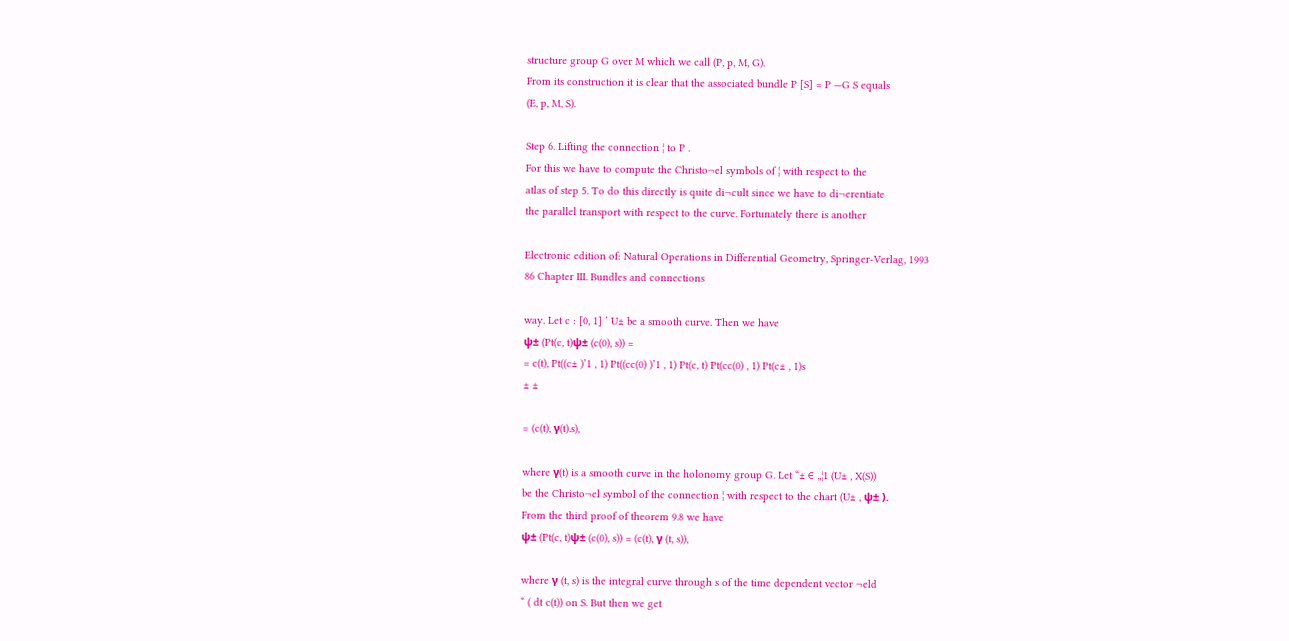structure group G over M which we call (P, p, M, G).
From its construction it is clear that the associated bundle P [S] = P —G S equals
(E, p, M, S).

Step 6. Lifting the connection ¦ to P .
For this we have to compute the Christo¬el symbols of ¦ with respect to the
atlas of step 5. To do this directly is quite di¬cult since we have to di¬erentiate
the parallel transport with respect to the curve. Fortunately there is another

Electronic edition of: Natural Operations in Differential Geometry, Springer-Verlag, 1993
86 Chapter III. Bundles and connections

way. Let c : [0, 1] ’ U± be a smooth curve. Then we have
ψ± (Pt(c, t)ψ± (c(0), s)) =
= c(t), Pt((c± )’1 , 1) Pt((cc(0) )’1 , 1) Pt(c, t) Pt(cc(0) , 1) Pt(c± , 1)s
± ±

= (c(t), γ(t).s),

where γ(t) is a smooth curve in the holonomy group G. Let “± ∈ „¦1 (U± , X(S))
be the Christo¬el symbol of the connection ¦ with respect to the chart (U± , ψ± ).
From the third proof of theorem 9.8 we have
ψ± (Pt(c, t)ψ± (c(0), s)) = (c(t), γ (t, s)),

where γ (t, s) is the integral curve through s of the time dependent vector ¬eld
“ ( dt c(t)) on S. But then we get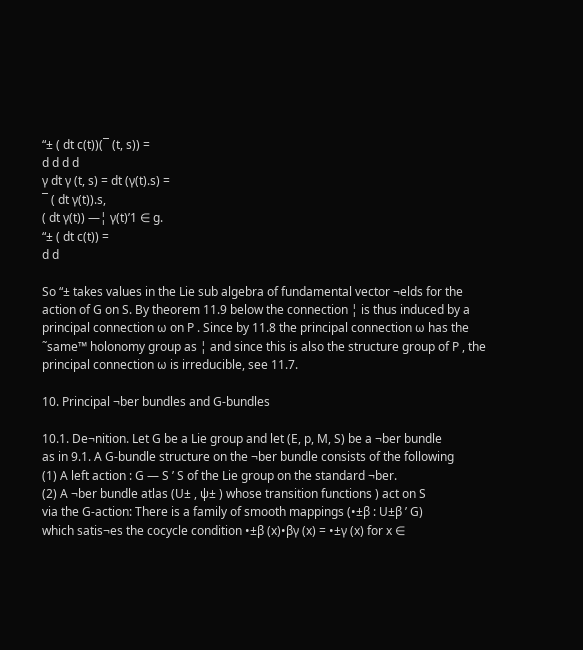“± ( dt c(t))(¯ (t, s)) =
d d d d
γ dt γ (t, s) = dt (γ(t).s) =
¯ ( dt γ(t)).s,
( dt γ(t)) —¦ γ(t)’1 ∈ g.
“± ( dt c(t)) =
d d

So “± takes values in the Lie sub algebra of fundamental vector ¬elds for the
action of G on S. By theorem 11.9 below the connection ¦ is thus induced by a
principal connection ω on P . Since by 11.8 the principal connection ω has the
˜same™ holonomy group as ¦ and since this is also the structure group of P , the
principal connection ω is irreducible, see 11.7.

10. Principal ¬ber bundles and G-bundles

10.1. De¬nition. Let G be a Lie group and let (E, p, M, S) be a ¬ber bundle
as in 9.1. A G-bundle structure on the ¬ber bundle consists of the following
(1) A left action : G — S ’ S of the Lie group on the standard ¬ber.
(2) A ¬ber bundle atlas (U± , ψ± ) whose transition functions ) act on S
via the G-action: There is a family of smooth mappings (•±β : U±β ’ G)
which satis¬es the cocycle condition •±β (x)•βγ (x) = •±γ (x) for x ∈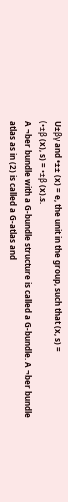U±βγ and •±± (x) = e, the unit in the group, such that (x, s) =
(•±β (x), s) = •±β (x).s.
A ¬ber bundle with a G-bundle structure is called a G-bundle. A ¬ber bundle
atlas as in (2) is called a G-atlas and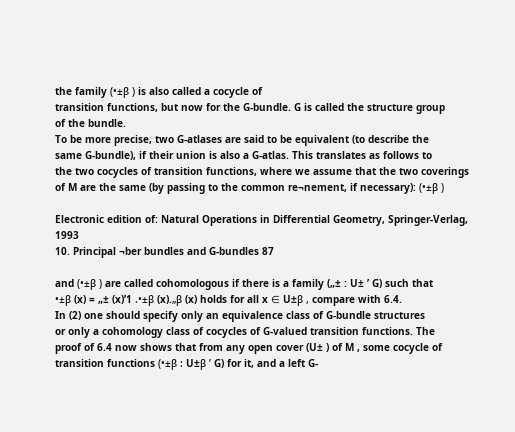the family (•±β ) is also called a cocycle of
transition functions, but now for the G-bundle. G is called the structure group
of the bundle.
To be more precise, two G-atlases are said to be equivalent (to describe the
same G-bundle), if their union is also a G-atlas. This translates as follows to
the two cocycles of transition functions, where we assume that the two coverings
of M are the same (by passing to the common re¬nement, if necessary): (•±β )

Electronic edition of: Natural Operations in Differential Geometry, Springer-Verlag, 1993
10. Principal ¬ber bundles and G-bundles 87

and (•±β ) are called cohomologous if there is a family („± : U± ’ G) such that
•±β (x) = „± (x)’1 .•±β (x).„β (x) holds for all x ∈ U±β , compare with 6.4.
In (2) one should specify only an equivalence class of G-bundle structures
or only a cohomology class of cocycles of G-valued transition functions. The
proof of 6.4 now shows that from any open cover (U± ) of M , some cocycle of
transition functions (•±β : U±β ’ G) for it, and a left G-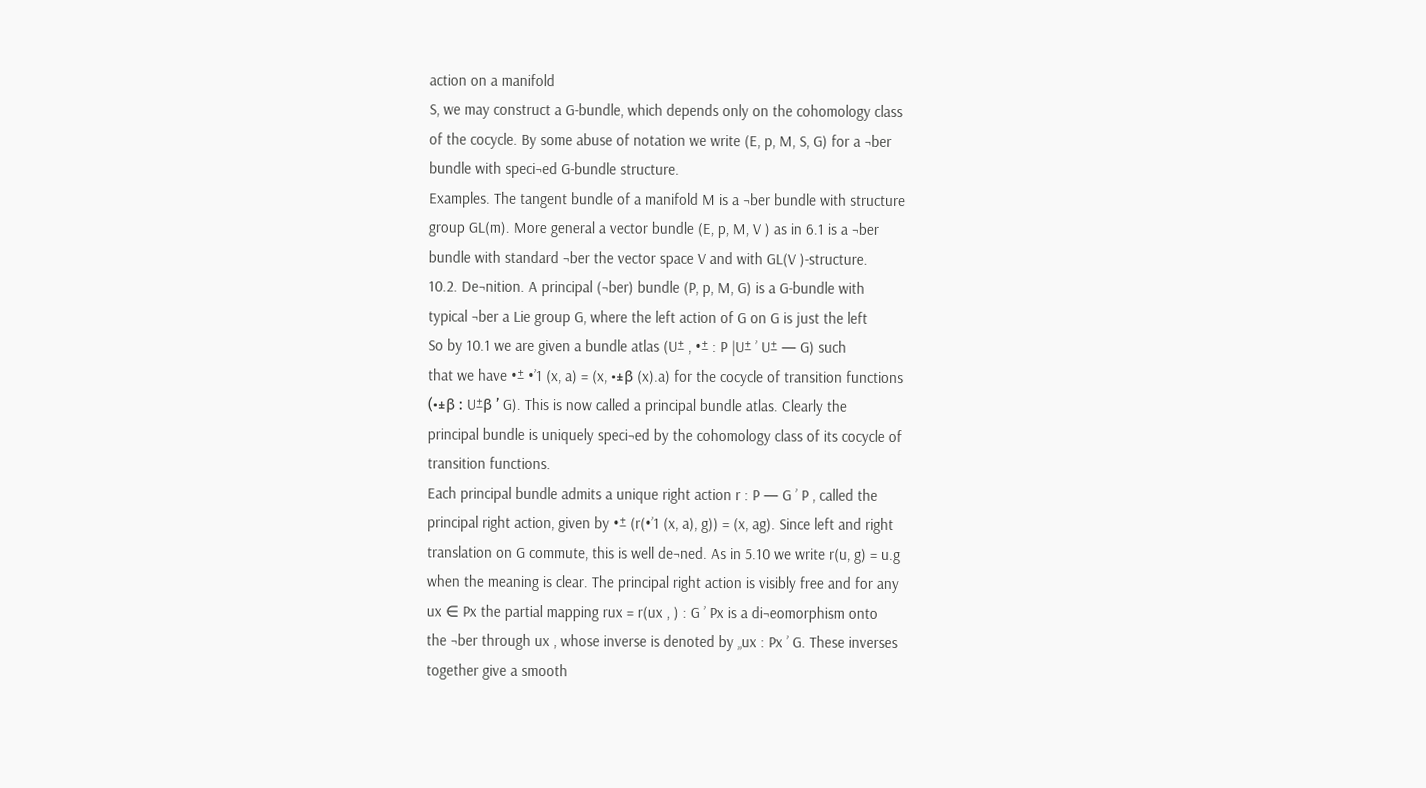action on a manifold
S, we may construct a G-bundle, which depends only on the cohomology class
of the cocycle. By some abuse of notation we write (E, p, M, S, G) for a ¬ber
bundle with speci¬ed G-bundle structure.
Examples. The tangent bundle of a manifold M is a ¬ber bundle with structure
group GL(m). More general a vector bundle (E, p, M, V ) as in 6.1 is a ¬ber
bundle with standard ¬ber the vector space V and with GL(V )-structure.
10.2. De¬nition. A principal (¬ber) bundle (P, p, M, G) is a G-bundle with
typical ¬ber a Lie group G, where the left action of G on G is just the left
So by 10.1 we are given a bundle atlas (U± , •± : P |U± ’ U± — G) such
that we have •± •’1 (x, a) = (x, •±β (x).a) for the cocycle of transition functions
(•±β : U±β ’ G). This is now called a principal bundle atlas. Clearly the
principal bundle is uniquely speci¬ed by the cohomology class of its cocycle of
transition functions.
Each principal bundle admits a unique right action r : P — G ’ P , called the
principal right action, given by •± (r(•’1 (x, a), g)) = (x, ag). Since left and right
translation on G commute, this is well de¬ned. As in 5.10 we write r(u, g) = u.g
when the meaning is clear. The principal right action is visibly free and for any
ux ∈ Px the partial mapping rux = r(ux , ) : G ’ Px is a di¬eomorphism onto
the ¬ber through ux , whose inverse is denoted by „ux : Px ’ G. These inverses
together give a smooth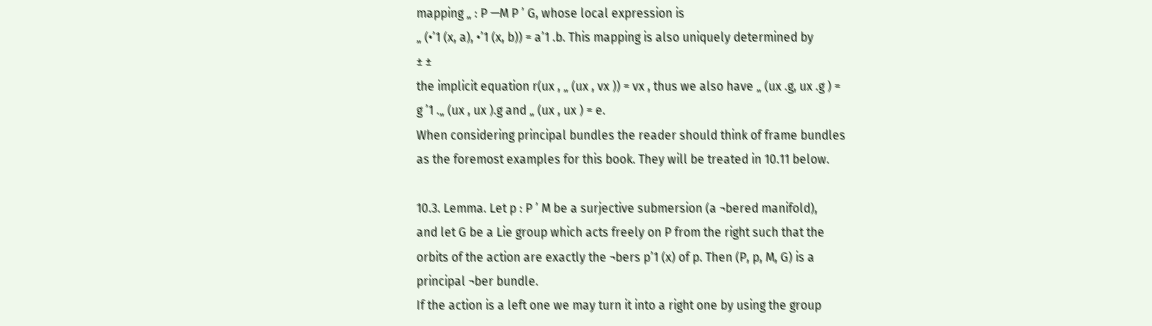mapping „ : P —M P ’ G, whose local expression is
„ (•’1 (x, a), •’1 (x, b)) = a’1 .b. This mapping is also uniquely determined by
± ±
the implicit equation r(ux , „ (ux , vx )) = vx , thus we also have „ (ux .g, ux .g ) =
g ’1 .„ (ux , ux ).g and „ (ux , ux ) = e.
When considering principal bundles the reader should think of frame bundles
as the foremost examples for this book. They will be treated in 10.11 below.

10.3. Lemma. Let p : P ’ M be a surjective submersion (a ¬bered manifold),
and let G be a Lie group which acts freely on P from the right such that the
orbits of the action are exactly the ¬bers p’1 (x) of p. Then (P, p, M, G) is a
principal ¬ber bundle.
If the action is a left one we may turn it into a right one by using the group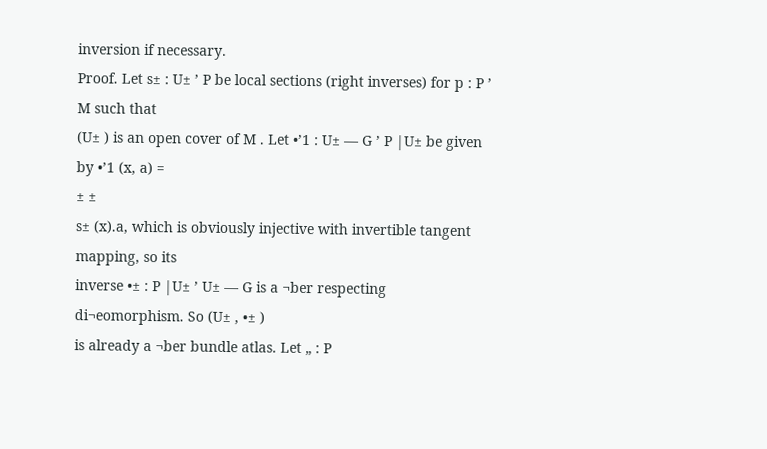inversion if necessary.
Proof. Let s± : U± ’ P be local sections (right inverses) for p : P ’ M such that
(U± ) is an open cover of M . Let •’1 : U± — G ’ P |U± be given by •’1 (x, a) =
± ±
s± (x).a, which is obviously injective with invertible tangent mapping, so its
inverse •± : P |U± ’ U± — G is a ¬ber respecting di¬eomorphism. So (U± , •± )
is already a ¬ber bundle atlas. Let „ : P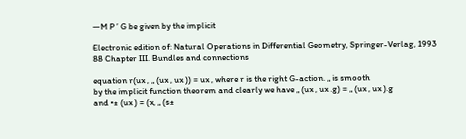—M P ’ G be given by the implicit

Electronic edition of: Natural Operations in Differential Geometry, Springer-Verlag, 1993
88 Chapter III. Bundles and connections

equation r(ux , „ (ux , ux )) = ux , where r is the right G-action. „ is smooth
by the implicit function theorem and clearly we have „ (ux , ux .g) = „ (ux , ux ).g
and •± (ux ) = (x, „ (s±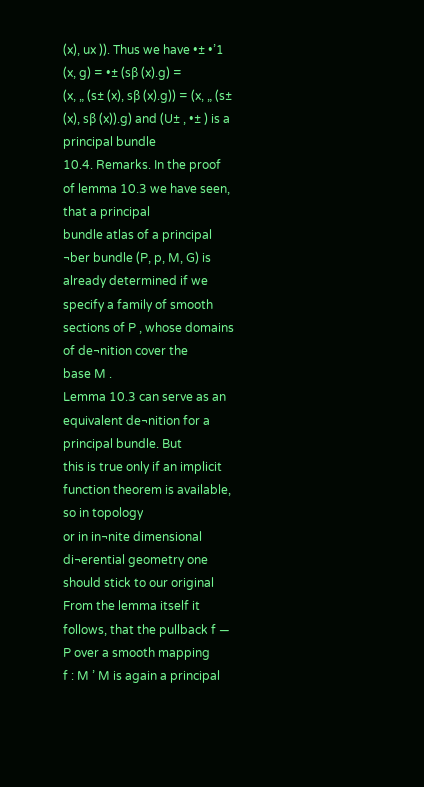(x), ux )). Thus we have •± •’1 (x, g) = •± (sβ (x).g) =
(x, „ (s± (x), sβ (x).g)) = (x, „ (s± (x), sβ (x)).g) and (U± , •± ) is a principal bundle
10.4. Remarks. In the proof of lemma 10.3 we have seen, that a principal
bundle atlas of a principal ¬ber bundle (P, p, M, G) is already determined if we
specify a family of smooth sections of P , whose domains of de¬nition cover the
base M .
Lemma 10.3 can serve as an equivalent de¬nition for a principal bundle. But
this is true only if an implicit function theorem is available, so in topology
or in in¬nite dimensional di¬erential geometry one should stick to our original
From the lemma itself it follows, that the pullback f — P over a smooth mapping
f : M ’ M is again a principal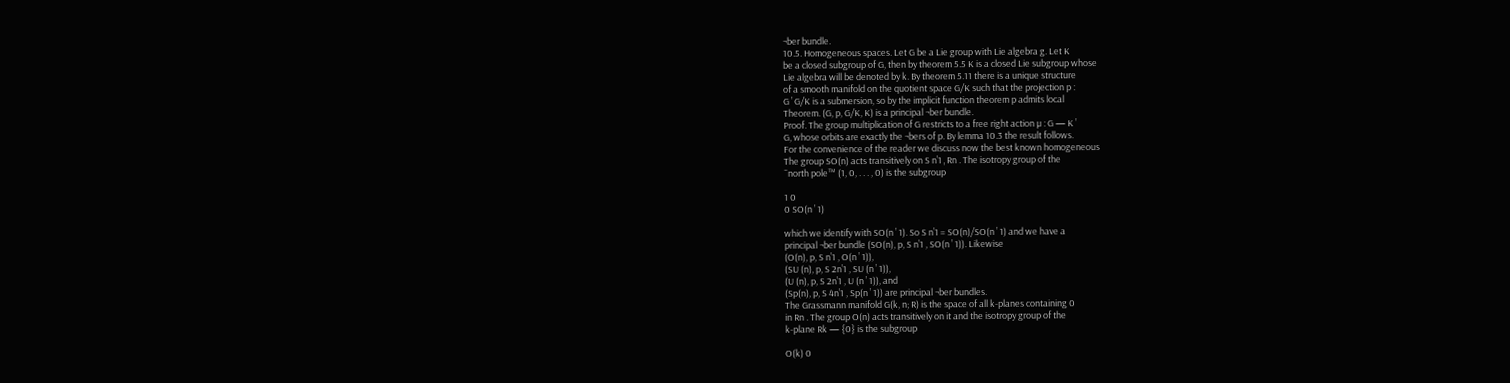¬ber bundle.
10.5. Homogeneous spaces. Let G be a Lie group with Lie algebra g. Let K
be a closed subgroup of G, then by theorem 5.5 K is a closed Lie subgroup whose
Lie algebra will be denoted by k. By theorem 5.11 there is a unique structure
of a smooth manifold on the quotient space G/K such that the projection p :
G ’ G/K is a submersion, so by the implicit function theorem p admits local
Theorem. (G, p, G/K, K) is a principal ¬ber bundle.
Proof. The group multiplication of G restricts to a free right action µ : G — K ’
G, whose orbits are exactly the ¬bers of p. By lemma 10.3 the result follows.
For the convenience of the reader we discuss now the best known homogeneous
The group SO(n) acts transitively on S n’1 ‚ Rn . The isotropy group of the
˜north pole™ (1, 0, . . . , 0) is the subgroup

1 0
0 SO(n ’ 1)

which we identify with SO(n ’ 1). So S n’1 = SO(n)/SO(n ’ 1) and we have a
principal ¬ber bundle (SO(n), p, S n’1 , SO(n ’ 1)). Likewise
(O(n), p, S n’1 , O(n ’ 1)),
(SU (n), p, S 2n’1 , SU (n ’ 1)),
(U (n), p, S 2n’1 , U (n ’ 1)), and
(Sp(n), p, S 4n’1 , Sp(n ’ 1)) are principal ¬ber bundles.
The Grassmann manifold G(k, n; R) is the space of all k-planes containing 0
in Rn . The group O(n) acts transitively on it and the isotropy group of the
k-plane Rk — {0} is the subgroup

O(k) 0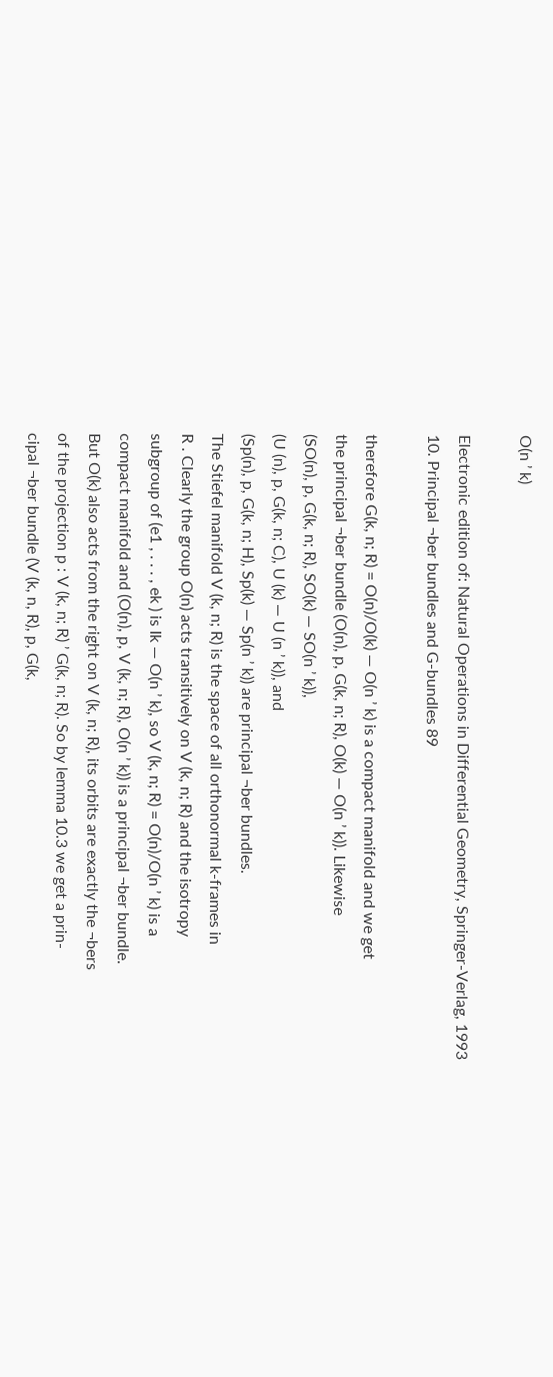O(n ’ k)

Electronic edition of: Natural Operations in Differential Geometry, Springer-Verlag, 1993
10. Principal ¬ber bundles and G-bundles 89

therefore G(k, n; R) = O(n)/O(k) — O(n ’ k) is a compact manifold and we get
the principal ¬ber bundle (O(n), p, G(k, n; R), O(k) — O(n ’ k)). Likewise
(SO(n), p, G(k, n; R), SO(k) — SO(n ’ k)),
(U (n), p, G(k, n; C), U (k) — U (n ’ k)), and
(Sp(n), p, G(k, n; H), Sp(k) — Sp(n ’ k)) are principal ¬ber bundles.
The Stiefel manifold V (k, n; R) is the space of all orthonormal k-frames in
R . Clearly the group O(n) acts transitively on V (k, n; R) and the isotropy
subgroup of (e1 , . . . , ek ) is Ik — O(n ’ k), so V (k, n; R) = O(n)/O(n ’ k) is a
compact manifold and (O(n), p, V (k, n; R), O(n ’ k)) is a principal ¬ber bundle.
But O(k) also acts from the right on V (k, n; R), its orbits are exactly the ¬bers
of the projection p : V (k, n; R) ’ G(k, n; R). So by lemma 10.3 we get a prin-
cipal ¬ber bundle (V (k, n, R), p, G(k,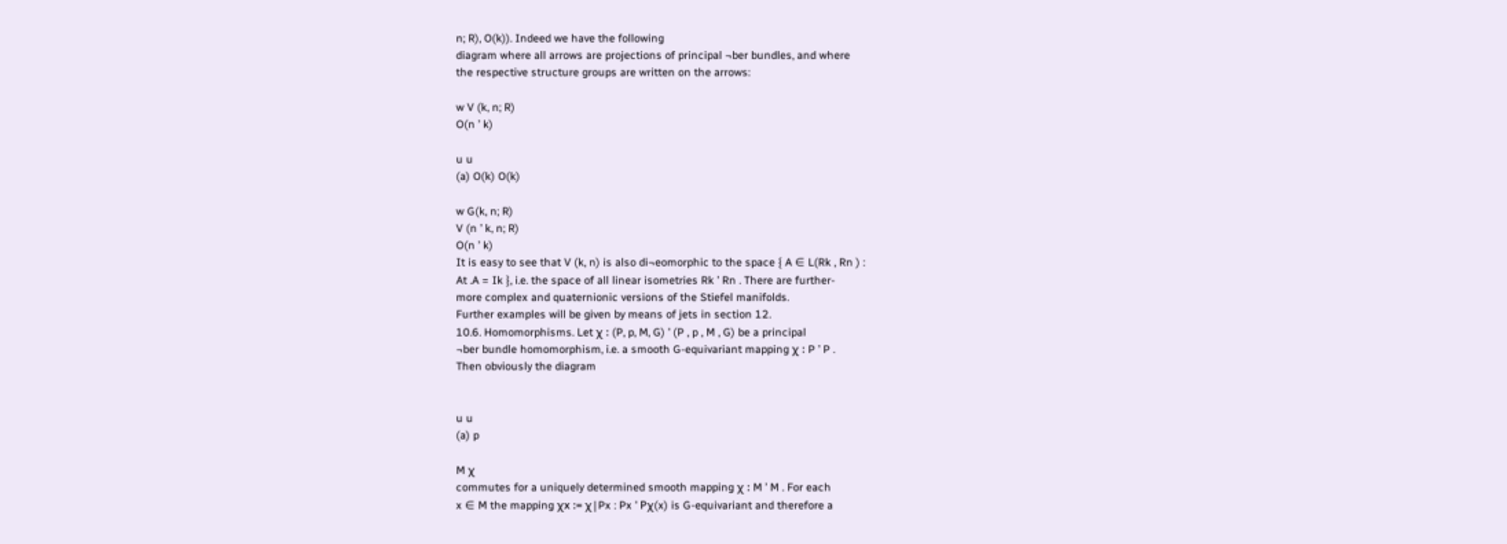n; R), O(k)). Indeed we have the following
diagram where all arrows are projections of principal ¬ber bundles, and where
the respective structure groups are written on the arrows:

w V (k, n; R)
O(n ’ k)

u u
(a) O(k) O(k)

w G(k, n; R)
V (n ’ k, n; R)
O(n ’ k)
It is easy to see that V (k, n) is also di¬eomorphic to the space { A ∈ L(Rk , Rn ) :
At .A = Ik }, i.e. the space of all linear isometries Rk ’ Rn . There are further-
more complex and quaternionic versions of the Stiefel manifolds.
Further examples will be given by means of jets in section 12.
10.6. Homomorphisms. Let χ : (P, p, M, G) ’ (P , p , M , G) be a principal
¬ber bundle homomorphism, i.e. a smooth G-equivariant mapping χ : P ’ P .
Then obviously the diagram


u u
(a) p

M χ
commutes for a uniquely determined smooth mapping χ : M ’ M . For each
x ∈ M the mapping χx := χ|Px : Px ’ Pχ(x) is G-equivariant and therefore a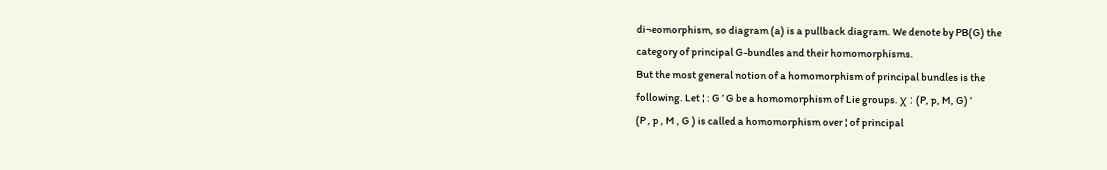di¬eomorphism, so diagram (a) is a pullback diagram. We denote by PB(G) the
category of principal G-bundles and their homomorphisms.
But the most general notion of a homomorphism of principal bundles is the
following. Let ¦ : G ’ G be a homomorphism of Lie groups. χ : (P, p, M, G) ’
(P , p , M , G ) is called a homomorphism over ¦ of principal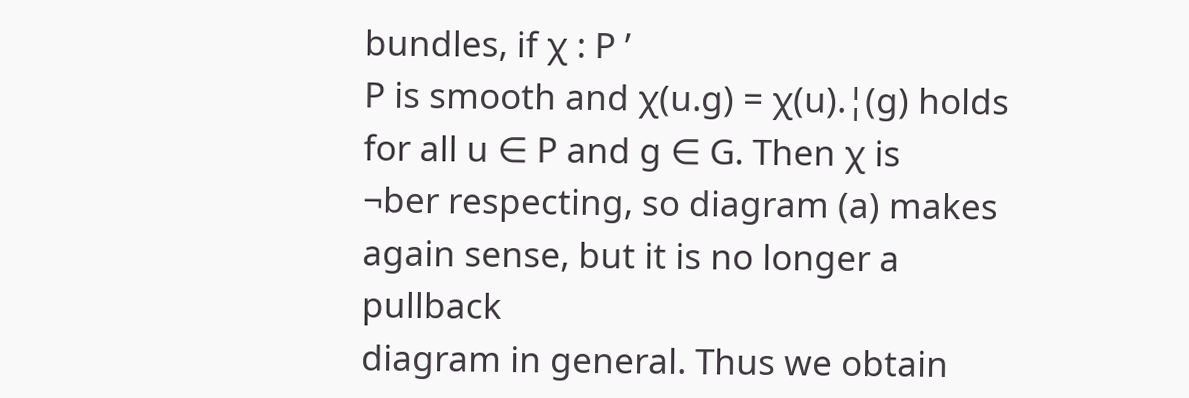bundles, if χ : P ’
P is smooth and χ(u.g) = χ(u).¦(g) holds for all u ∈ P and g ∈ G. Then χ is
¬ber respecting, so diagram (a) makes again sense, but it is no longer a pullback
diagram in general. Thus we obtain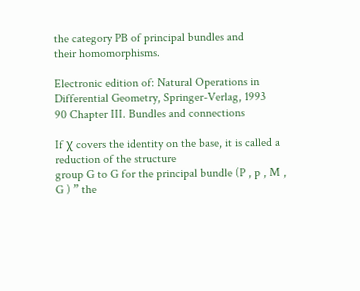the category PB of principal bundles and
their homomorphisms.

Electronic edition of: Natural Operations in Differential Geometry, Springer-Verlag, 1993
90 Chapter III. Bundles and connections

If χ covers the identity on the base, it is called a reduction of the structure
group G to G for the principal bundle (P , p , M , G ) ” the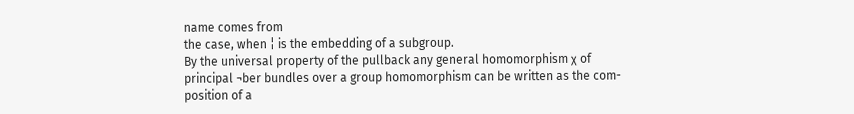name comes from
the case, when ¦ is the embedding of a subgroup.
By the universal property of the pullback any general homomorphism χ of
principal ¬ber bundles over a group homomorphism can be written as the com-
position of a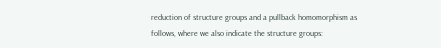reduction of structure groups and a pullback homomorphism as
follows, where we also indicate the structure groups: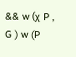&& w (χ P , G ) w (P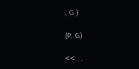, G )

(P, G)

<< . .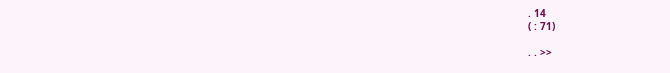. 14
( : 71)

. . >>